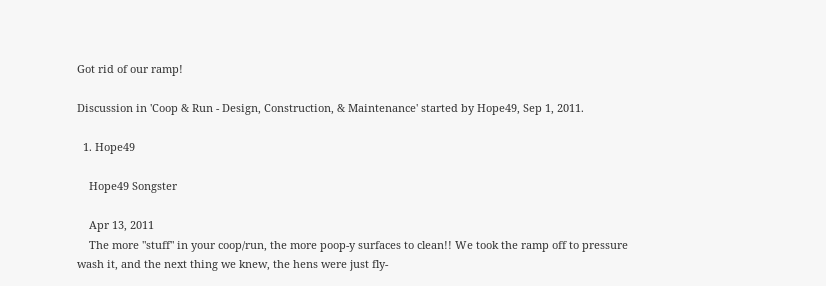Got rid of our ramp!

Discussion in 'Coop & Run - Design, Construction, & Maintenance' started by Hope49, Sep 1, 2011.

  1. Hope49

    Hope49 Songster

    Apr 13, 2011
    The more "stuff" in your coop/run, the more poop-y surfaces to clean!! We took the ramp off to pressure wash it, and the next thing we knew, the hens were just fly-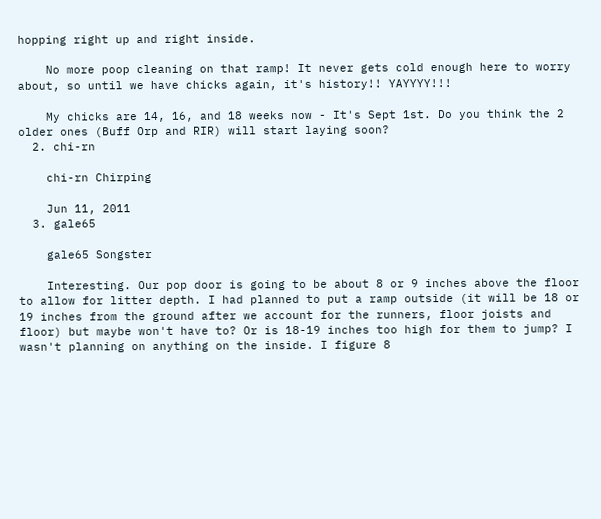hopping right up and right inside.

    No more poop cleaning on that ramp! It never gets cold enough here to worry about, so until we have chicks again, it's history!! YAYYYY!!!

    My chicks are 14, 16, and 18 weeks now - It's Sept 1st. Do you think the 2 older ones (Buff Orp and RIR) will start laying soon?
  2. chi-rn

    chi-rn Chirping

    Jun 11, 2011
  3. gale65

    gale65 Songster

    Interesting. Our pop door is going to be about 8 or 9 inches above the floor to allow for litter depth. I had planned to put a ramp outside (it will be 18 or 19 inches from the ground after we account for the runners, floor joists and floor) but maybe won't have to? Or is 18-19 inches too high for them to jump? I wasn't planning on anything on the inside. I figure 8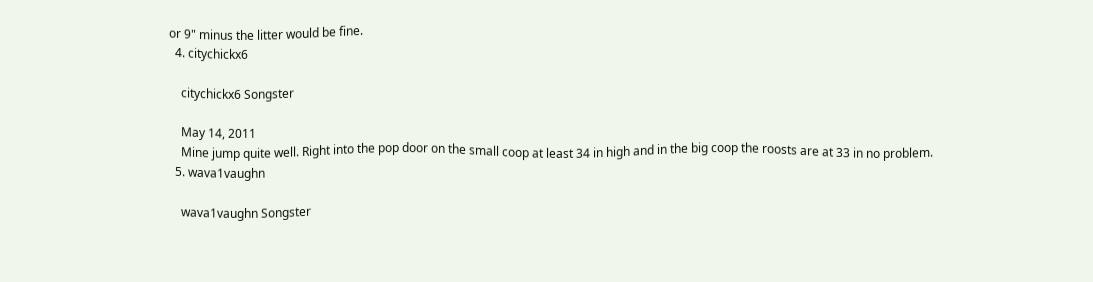or 9" minus the litter would be fine.
  4. citychickx6

    citychickx6 Songster

    May 14, 2011
    Mine jump quite well. Right into the pop door on the small coop at least 34 in high and in the big coop the roosts are at 33 in no problem.
  5. wava1vaughn

    wava1vaughn Songster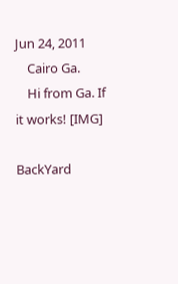Jun 24, 2011
    Cairo Ga.
    Hi from Ga. If it works! [IMG]

BackYard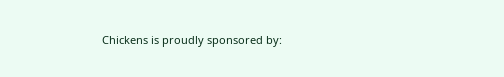Chickens is proudly sponsored by: